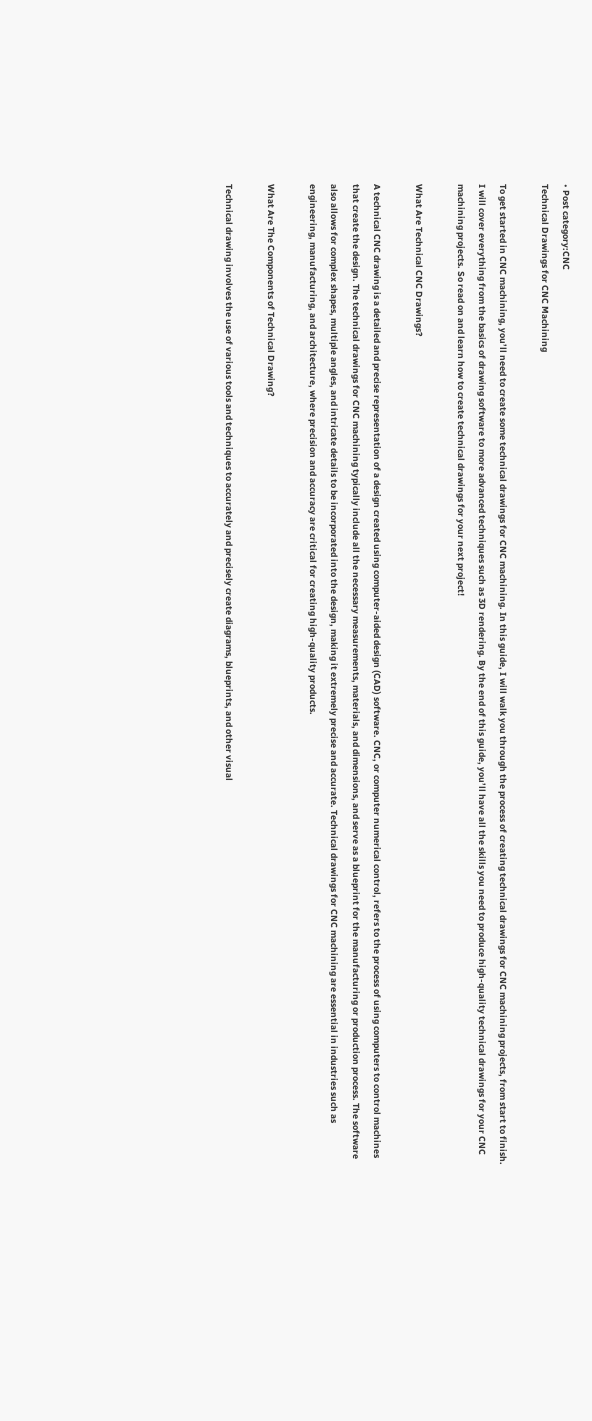• Post category:CNC
Technical Drawings for CNC Machining

To get started in CNC machining, you’ll need to create some technical drawings for CNC machining. In this guide, I will walk you through the process of creating technical drawings for CNC machining projects, from start to finish. I will cover everything from the basics of drawing software to more advanced techniques such as 3D rendering. By the end of this guide, you’ll have all the skills you need to produce high-quality technical drawings for your CNC machining projects. So read on and learn how to create technical drawings for your next project!

What Are Technical CNC Drawings?

A technical CNC drawing is a detailed and precise representation of a design created using computer-aided design (CAD) software. CNC, or computer numerical control, refers to the process of using computers to control machines that create the design. The technical drawings for CNC machining typically include all the necessary measurements, materials, and dimensions, and serve as a blueprint for the manufacturing or production process. The software also allows for complex shapes, multiple angles, and intricate details to be incorporated into the design, making it extremely precise and accurate. Technical drawings for CNC machining are essential in industries such as engineering, manufacturing, and architecture, where precision and accuracy are critical for creating high-quality products.

What Are The Components of Technical Drawing?

Technical drawing involves the use of various tools and techniques to accurately and precisely create diagrams, blueprints, and other visual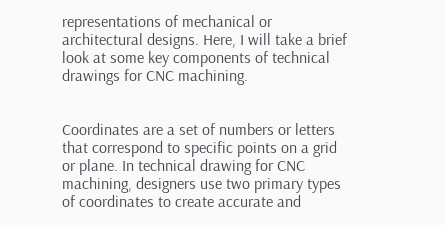representations of mechanical or architectural designs. Here, I will take a brief look at some key components of technical drawings for CNC machining.


Coordinates are a set of numbers or letters that correspond to specific points on a grid or plane. In technical drawing for CNC machining, designers use two primary types of coordinates to create accurate and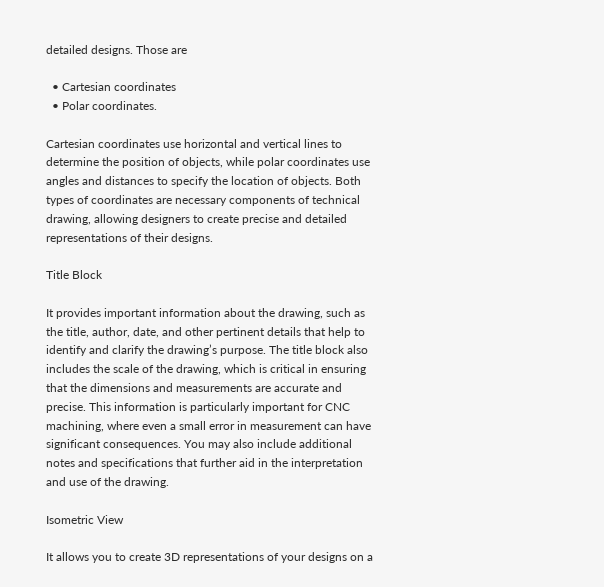detailed designs. Those are

  • Cartesian coordinates
  • Polar coordinates.

Cartesian coordinates use horizontal and vertical lines to determine the position of objects, while polar coordinates use angles and distances to specify the location of objects. Both types of coordinates are necessary components of technical drawing, allowing designers to create precise and detailed representations of their designs.

Title Block

It provides important information about the drawing, such as the title, author, date, and other pertinent details that help to identify and clarify the drawing’s purpose. The title block also includes the scale of the drawing, which is critical in ensuring that the dimensions and measurements are accurate and precise. This information is particularly important for CNC machining, where even a small error in measurement can have significant consequences. You may also include additional notes and specifications that further aid in the interpretation and use of the drawing.

Isometric View

It allows you to create 3D representations of your designs on a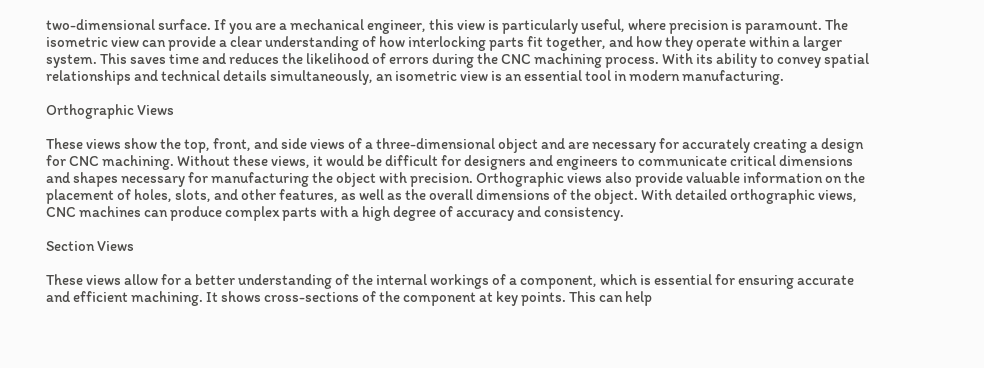two-dimensional surface. If you are a mechanical engineer, this view is particularly useful, where precision is paramount. The isometric view can provide a clear understanding of how interlocking parts fit together, and how they operate within a larger system. This saves time and reduces the likelihood of errors during the CNC machining process. With its ability to convey spatial relationships and technical details simultaneously, an isometric view is an essential tool in modern manufacturing.

Orthographic Views

These views show the top, front, and side views of a three-dimensional object and are necessary for accurately creating a design for CNC machining. Without these views, it would be difficult for designers and engineers to communicate critical dimensions and shapes necessary for manufacturing the object with precision. Orthographic views also provide valuable information on the placement of holes, slots, and other features, as well as the overall dimensions of the object. With detailed orthographic views, CNC machines can produce complex parts with a high degree of accuracy and consistency.

Section Views

These views allow for a better understanding of the internal workings of a component, which is essential for ensuring accurate and efficient machining. It shows cross-sections of the component at key points. This can help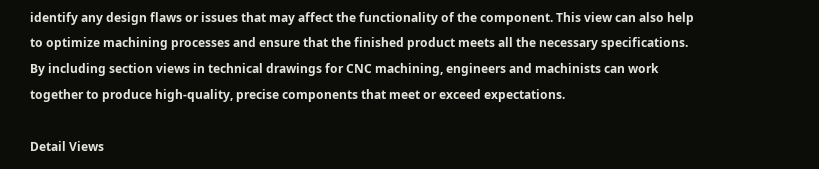identify any design flaws or issues that may affect the functionality of the component. This view can also help to optimize machining processes and ensure that the finished product meets all the necessary specifications. By including section views in technical drawings for CNC machining, engineers and machinists can work together to produce high-quality, precise components that meet or exceed expectations.

Detail Views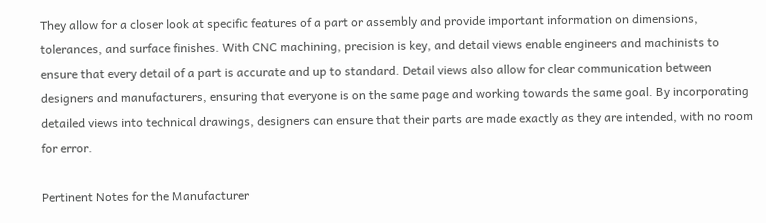They allow for a closer look at specific features of a part or assembly and provide important information on dimensions, tolerances, and surface finishes. With CNC machining, precision is key, and detail views enable engineers and machinists to ensure that every detail of a part is accurate and up to standard. Detail views also allow for clear communication between designers and manufacturers, ensuring that everyone is on the same page and working towards the same goal. By incorporating detailed views into technical drawings, designers can ensure that their parts are made exactly as they are intended, with no room for error.

Pertinent Notes for the Manufacturer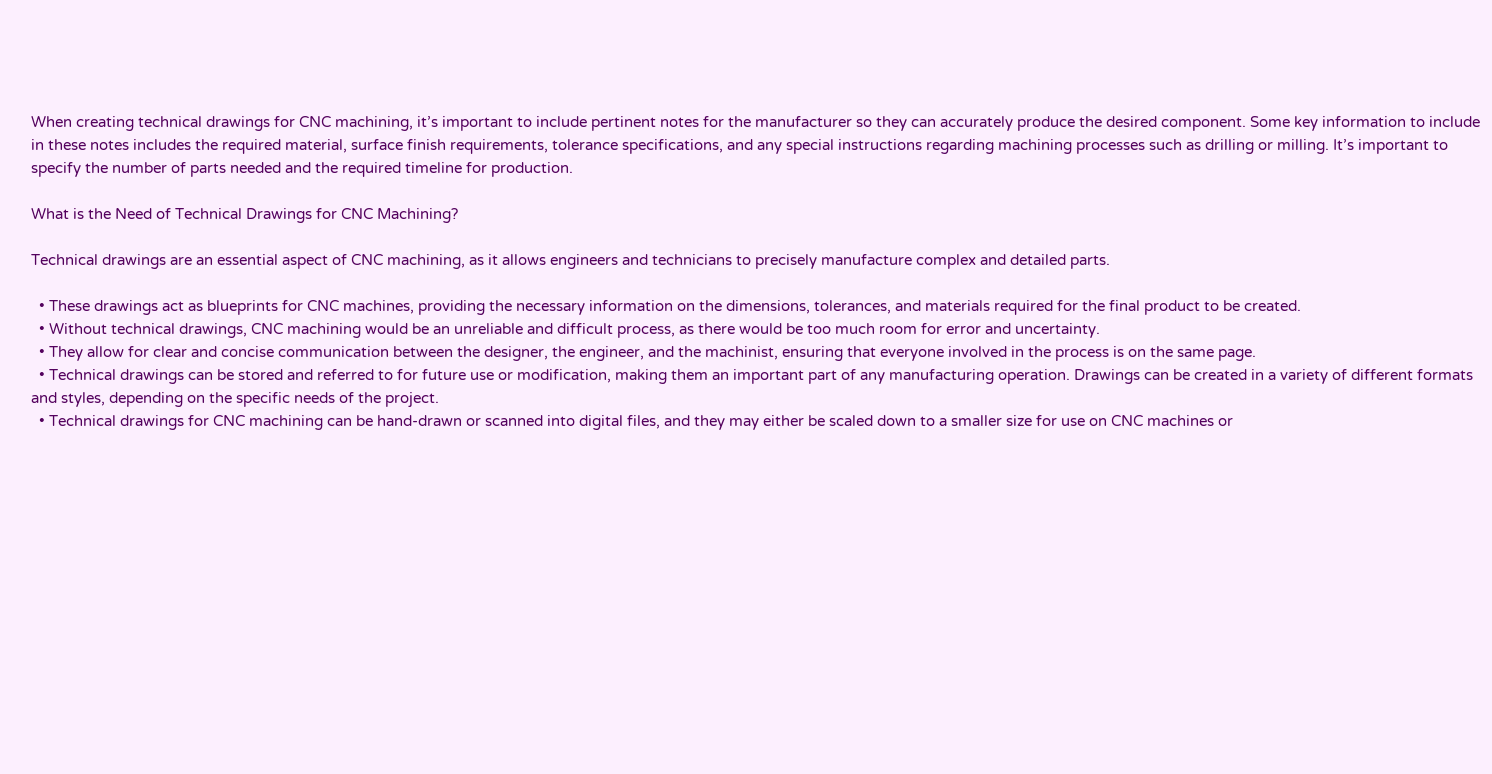When creating technical drawings for CNC machining, it’s important to include pertinent notes for the manufacturer so they can accurately produce the desired component. Some key information to include in these notes includes the required material, surface finish requirements, tolerance specifications, and any special instructions regarding machining processes such as drilling or milling. It’s important to specify the number of parts needed and the required timeline for production.

What is the Need of Technical Drawings for CNC Machining?

Technical drawings are an essential aspect of CNC machining, as it allows engineers and technicians to precisely manufacture complex and detailed parts.

  • These drawings act as blueprints for CNC machines, providing the necessary information on the dimensions, tolerances, and materials required for the final product to be created.
  • Without technical drawings, CNC machining would be an unreliable and difficult process, as there would be too much room for error and uncertainty.
  • They allow for clear and concise communication between the designer, the engineer, and the machinist, ensuring that everyone involved in the process is on the same page.
  • Technical drawings can be stored and referred to for future use or modification, making them an important part of any manufacturing operation. Drawings can be created in a variety of different formats and styles, depending on the specific needs of the project.
  • Technical drawings for CNC machining can be hand-drawn or scanned into digital files, and they may either be scaled down to a smaller size for use on CNC machines or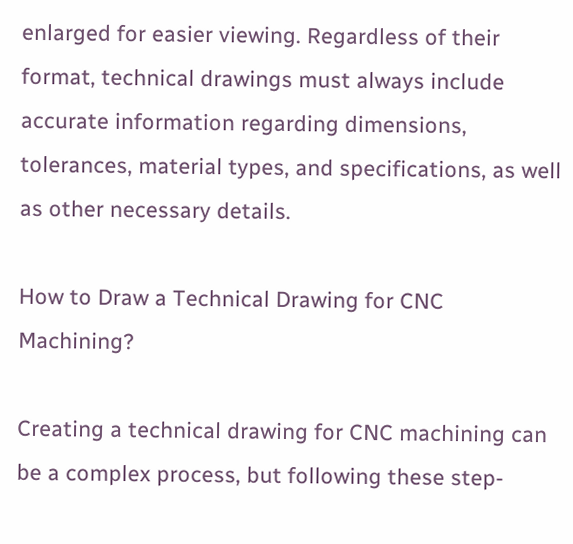enlarged for easier viewing. Regardless of their format, technical drawings must always include accurate information regarding dimensions, tolerances, material types, and specifications, as well as other necessary details.

How to Draw a Technical Drawing for CNC Machining?

Creating a technical drawing for CNC machining can be a complex process, but following these step-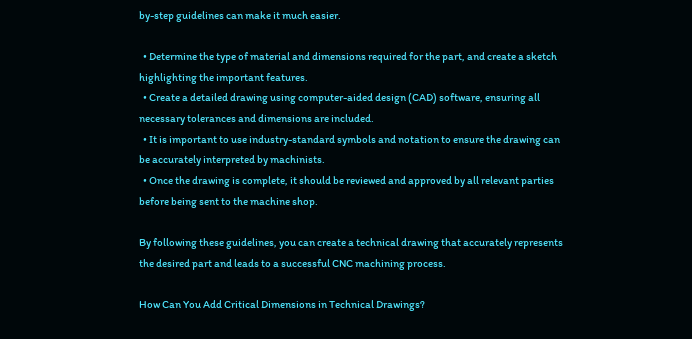by-step guidelines can make it much easier.

  • Determine the type of material and dimensions required for the part, and create a sketch highlighting the important features.
  • Create a detailed drawing using computer-aided design (CAD) software, ensuring all necessary tolerances and dimensions are included.
  • It is important to use industry-standard symbols and notation to ensure the drawing can be accurately interpreted by machinists.
  • Once the drawing is complete, it should be reviewed and approved by all relevant parties before being sent to the machine shop.

By following these guidelines, you can create a technical drawing that accurately represents the desired part and leads to a successful CNC machining process.

How Can You Add Critical Dimensions in Technical Drawings?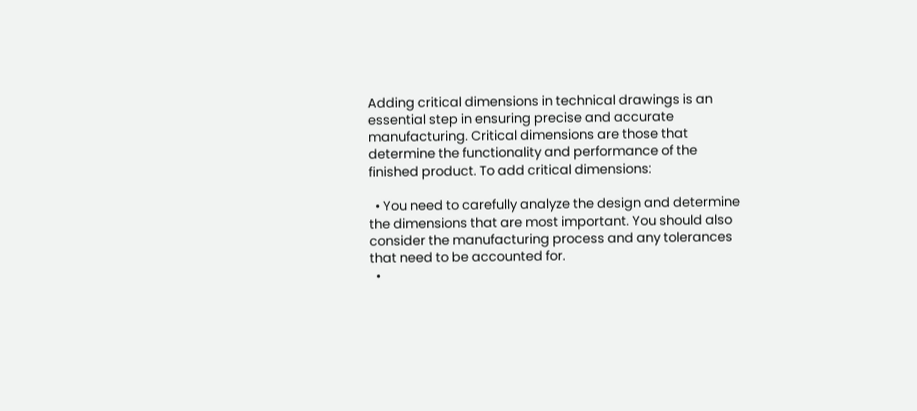Adding critical dimensions in technical drawings is an essential step in ensuring precise and accurate manufacturing. Critical dimensions are those that determine the functionality and performance of the finished product. To add critical dimensions:

  • You need to carefully analyze the design and determine the dimensions that are most important. You should also consider the manufacturing process and any tolerances that need to be accounted for.
  •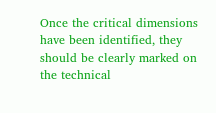Once the critical dimensions have been identified, they should be clearly marked on the technical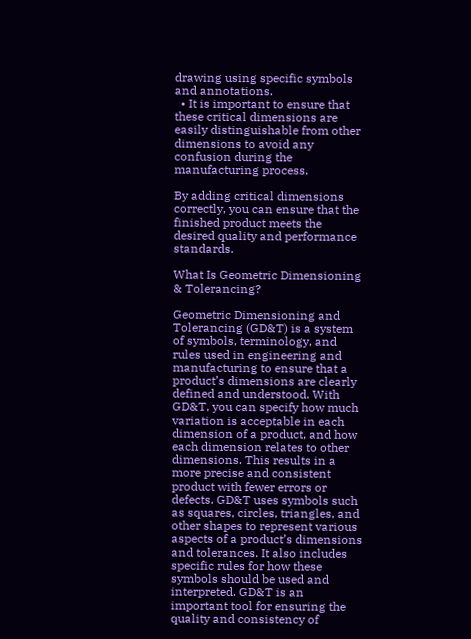drawing using specific symbols and annotations.
  • It is important to ensure that these critical dimensions are easily distinguishable from other dimensions to avoid any confusion during the manufacturing process.

By adding critical dimensions correctly, you can ensure that the finished product meets the desired quality and performance standards.

What Is Geometric Dimensioning & Tolerancing?

Geometric Dimensioning and Tolerancing (GD&T) is a system of symbols, terminology, and rules used in engineering and manufacturing to ensure that a product’s dimensions are clearly defined and understood. With GD&T, you can specify how much variation is acceptable in each dimension of a product, and how each dimension relates to other dimensions. This results in a more precise and consistent product with fewer errors or defects. GD&T uses symbols such as squares, circles, triangles, and other shapes to represent various aspects of a product’s dimensions and tolerances. It also includes specific rules for how these symbols should be used and interpreted. GD&T is an important tool for ensuring the quality and consistency of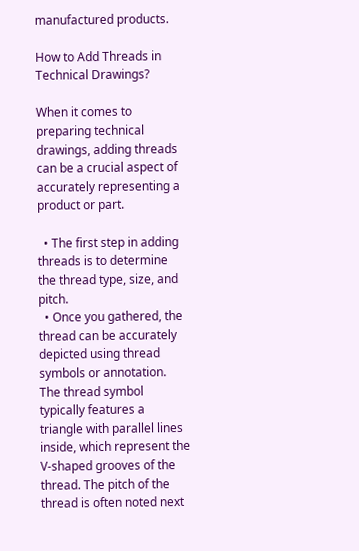manufactured products.

How to Add Threads in Technical Drawings?

When it comes to preparing technical drawings, adding threads can be a crucial aspect of accurately representing a product or part.

  • The first step in adding threads is to determine the thread type, size, and pitch.
  • Once you gathered, the thread can be accurately depicted using thread symbols or annotation. The thread symbol typically features a triangle with parallel lines inside, which represent the V-shaped grooves of the thread. The pitch of the thread is often noted next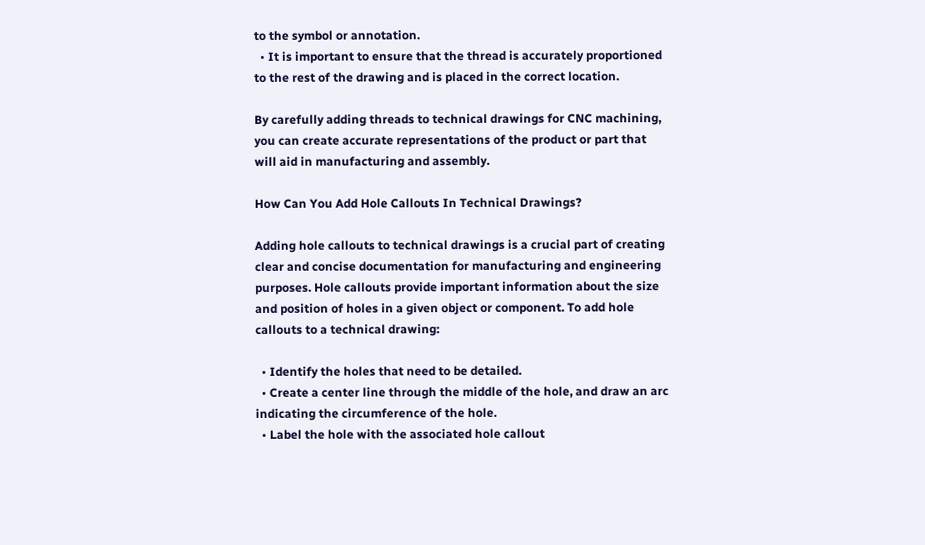to the symbol or annotation.
  • It is important to ensure that the thread is accurately proportioned to the rest of the drawing and is placed in the correct location.

By carefully adding threads to technical drawings for CNC machining, you can create accurate representations of the product or part that will aid in manufacturing and assembly.

How Can You Add Hole Callouts In Technical Drawings?

Adding hole callouts to technical drawings is a crucial part of creating clear and concise documentation for manufacturing and engineering purposes. Hole callouts provide important information about the size and position of holes in a given object or component. To add hole callouts to a technical drawing:

  • Identify the holes that need to be detailed.
  • Create a center line through the middle of the hole, and draw an arc indicating the circumference of the hole.
  • Label the hole with the associated hole callout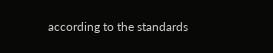according to the standards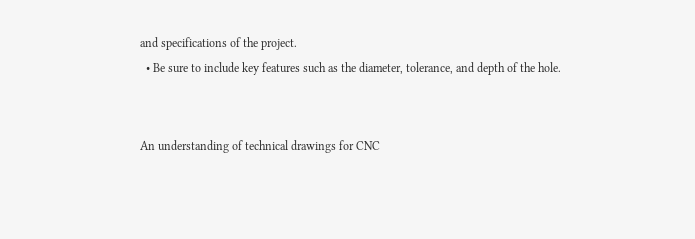and specifications of the project.
  • Be sure to include key features such as the diameter, tolerance, and depth of the hole.


An understanding of technical drawings for CNC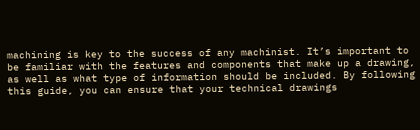machining is key to the success of any machinist. It’s important to be familiar with the features and components that make up a drawing, as well as what type of information should be included. By following this guide, you can ensure that your technical drawings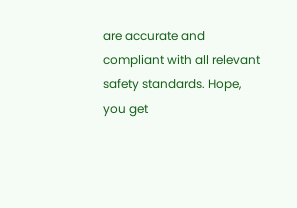are accurate and compliant with all relevant safety standards. Hope, you get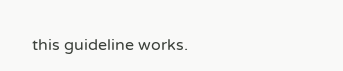this guideline works.